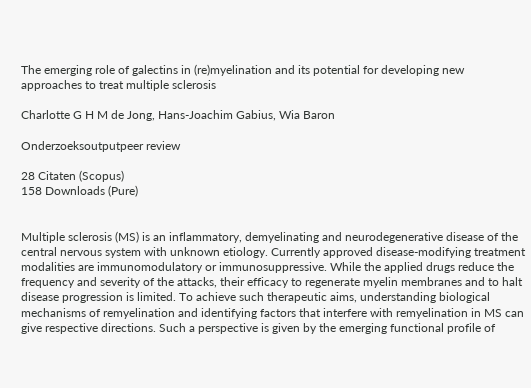The emerging role of galectins in (re)myelination and its potential for developing new approaches to treat multiple sclerosis

Charlotte G H M de Jong, Hans-Joachim Gabius, Wia Baron

Onderzoeksoutputpeer review

28 Citaten (Scopus)
158 Downloads (Pure)


Multiple sclerosis (MS) is an inflammatory, demyelinating and neurodegenerative disease of the central nervous system with unknown etiology. Currently approved disease-modifying treatment modalities are immunomodulatory or immunosuppressive. While the applied drugs reduce the frequency and severity of the attacks, their efficacy to regenerate myelin membranes and to halt disease progression is limited. To achieve such therapeutic aims, understanding biological mechanisms of remyelination and identifying factors that interfere with remyelination in MS can give respective directions. Such a perspective is given by the emerging functional profile of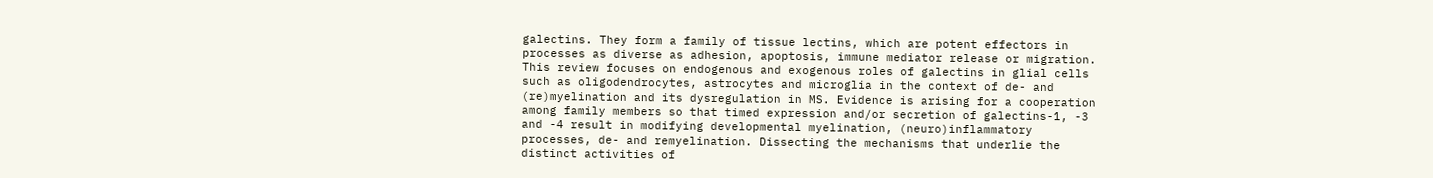galectins. They form a family of tissue lectins, which are potent effectors in processes as diverse as adhesion, apoptosis, immune mediator release or migration. This review focuses on endogenous and exogenous roles of galectins in glial cells such as oligodendrocytes, astrocytes and microglia in the context of de- and (re)myelination and its dysregulation in MS. Evidence is arising for a cooperation among family members so that timed expression and/or secretion of galectins-1, -3 and -4 result in modifying developmental myelination, (neuro)inflammatory processes, de- and remyelination. Dissecting the mechanisms that underlie the distinct activities of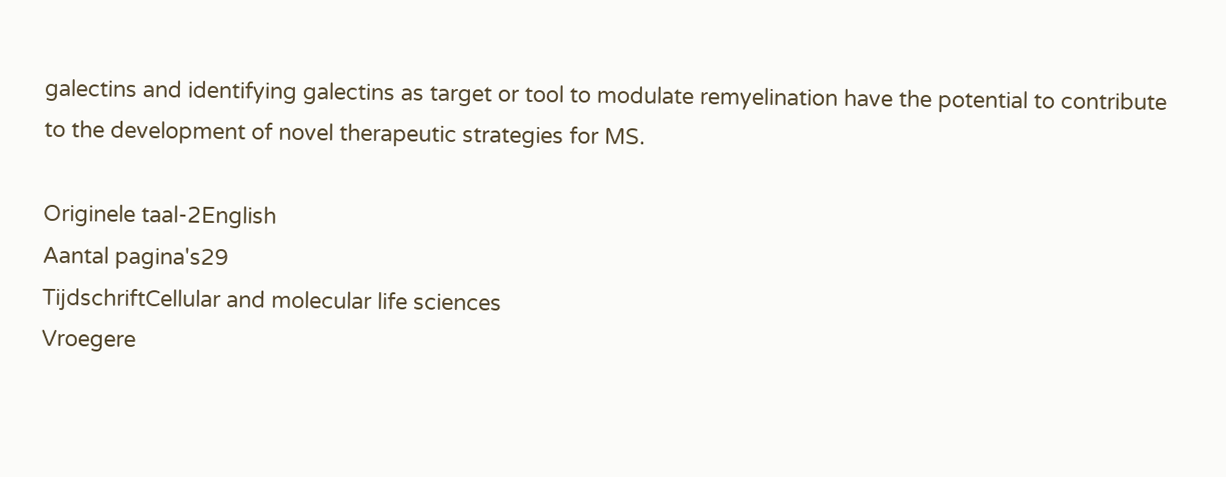galectins and identifying galectins as target or tool to modulate remyelination have the potential to contribute to the development of novel therapeutic strategies for MS.

Originele taal-2English
Aantal pagina's29
TijdschriftCellular and molecular life sciences
Vroegere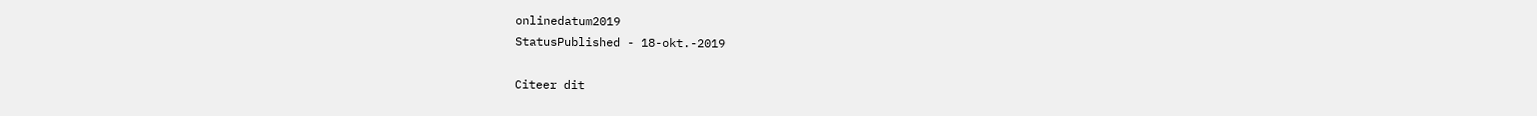onlinedatum2019
StatusPublished - 18-okt.-2019

Citeer dit